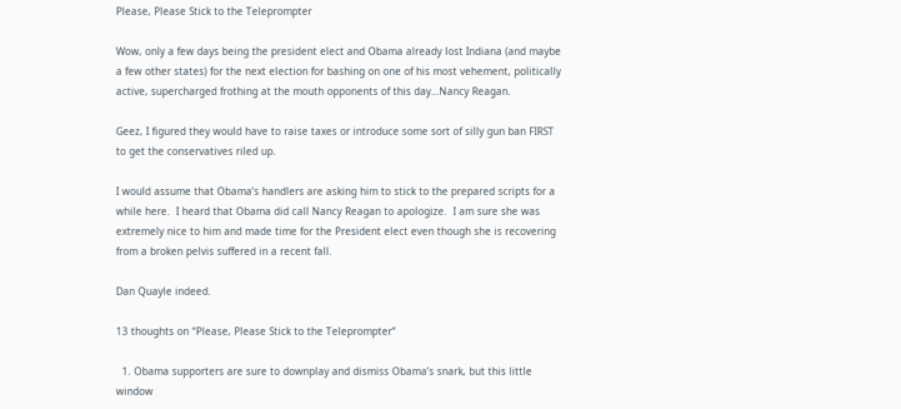Please, Please Stick to the Teleprompter

Wow, only a few days being the president elect and Obama already lost Indiana (and maybe a few other states) for the next election for bashing on one of his most vehement, politically active, supercharged frothing at the mouth opponents of this day…Nancy Reagan.

Geez, I figured they would have to raise taxes or introduce some sort of silly gun ban FIRST to get the conservatives riled up.

I would assume that Obama’s handlers are asking him to stick to the prepared scripts for a while here.  I heard that Obama did call Nancy Reagan to apologize.  I am sure she was extremely nice to him and made time for the President elect even though she is recovering from a broken pelvis suffered in a recent fall.

Dan Quayle indeed.

13 thoughts on “Please, Please Stick to the Teleprompter”

  1. Obama supporters are sure to downplay and dismiss Obama’s snark, but this little window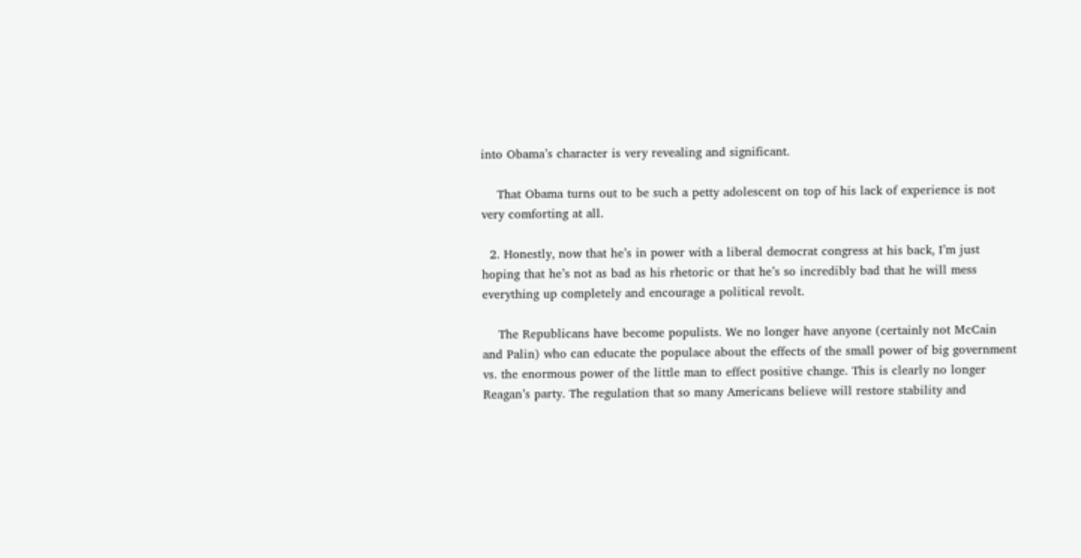into Obama’s character is very revealing and significant.

    That Obama turns out to be such a petty adolescent on top of his lack of experience is not very comforting at all.

  2. Honestly, now that he’s in power with a liberal democrat congress at his back, I’m just hoping that he’s not as bad as his rhetoric or that he’s so incredibly bad that he will mess everything up completely and encourage a political revolt.

    The Republicans have become populists. We no longer have anyone (certainly not McCain and Palin) who can educate the populace about the effects of the small power of big government vs. the enormous power of the little man to effect positive change. This is clearly no longer Reagan’s party. The regulation that so many Americans believe will restore stability and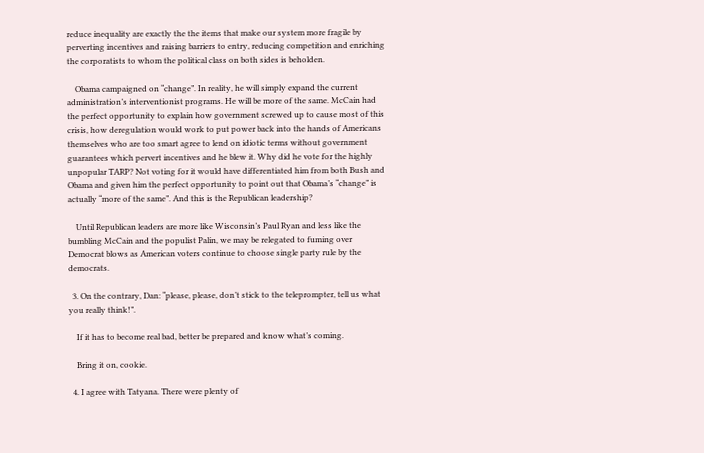reduce inequality are exactly the the items that make our system more fragile by perverting incentives and raising barriers to entry, reducing competition and enriching the corporatists to whom the political class on both sides is beholden.

    Obama campaigned on “change”. In reality, he will simply expand the current administration’s interventionist programs. He will be more of the same. McCain had the perfect opportunity to explain how government screwed up to cause most of this crisis, how deregulation would work to put power back into the hands of Americans themselves who are too smart agree to lend on idiotic terms without government guarantees which pervert incentives and he blew it. Why did he vote for the highly unpopular TARP? Not voting for it would have differentiated him from both Bush and Obama and given him the perfect opportunity to point out that Obama’s “change” is actually “more of the same”. And this is the Republican leadership?

    Until Republican leaders are more like Wisconsin’s Paul Ryan and less like the bumbling McCain and the populist Palin, we may be relegated to fuming over Democrat blows as American voters continue to choose single party rule by the democrats.

  3. On the contrary, Dan: “please, please, don’t stick to the teleprompter, tell us what you really think!”.

    If it has to become real bad, better be prepared and know what’s coming.

    Bring it on, cookie.

  4. I agree with Tatyana. There were plenty of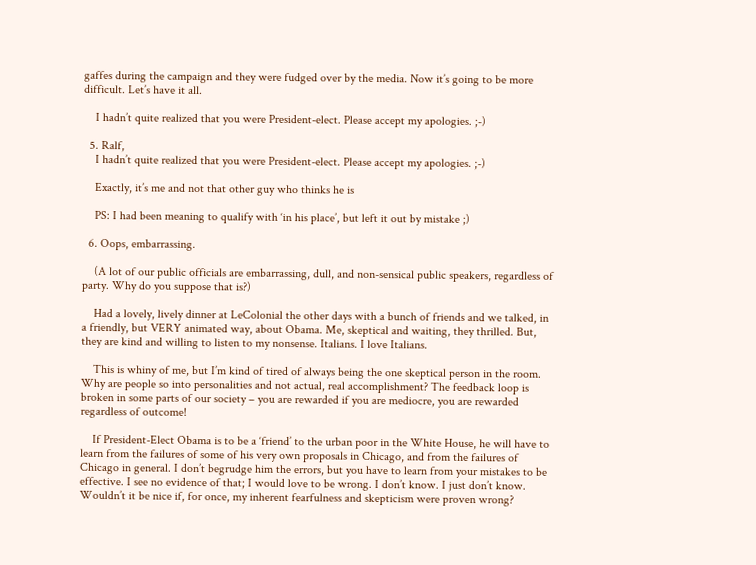gaffes during the campaign and they were fudged over by the media. Now it’s going to be more difficult. Let’s have it all.

    I hadn’t quite realized that you were President-elect. Please accept my apologies. ;-)

  5. Ralf,
    I hadn’t quite realized that you were President-elect. Please accept my apologies. ;-)

    Exactly, it’s me and not that other guy who thinks he is

    PS: I had been meaning to qualify with ‘in his place’, but left it out by mistake ;)

  6. Oops, embarrassing.

    (A lot of our public officials are embarrassing, dull, and non-sensical public speakers, regardless of party. Why do you suppose that is?)

    Had a lovely, lively dinner at LeColonial the other days with a bunch of friends and we talked, in a friendly, but VERY animated way, about Obama. Me, skeptical and waiting, they thrilled. But, they are kind and willing to listen to my nonsense. Italians. I love Italians.

    This is whiny of me, but I’m kind of tired of always being the one skeptical person in the room. Why are people so into personalities and not actual, real accomplishment? The feedback loop is broken in some parts of our society – you are rewarded if you are mediocre, you are rewarded regardless of outcome!

    If President-Elect Obama is to be a ‘friend’ to the urban poor in the White House, he will have to learn from the failures of some of his very own proposals in Chicago, and from the failures of Chicago in general. I don’t begrudge him the errors, but you have to learn from your mistakes to be effective. I see no evidence of that; I would love to be wrong. I don’t know. I just don’t know. Wouldn’t it be nice if, for once, my inherent fearfulness and skepticism were proven wrong?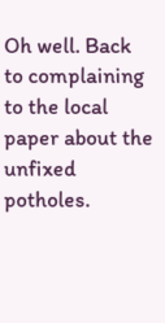Oh well. Back to complaining to the local paper about the unfixed potholes.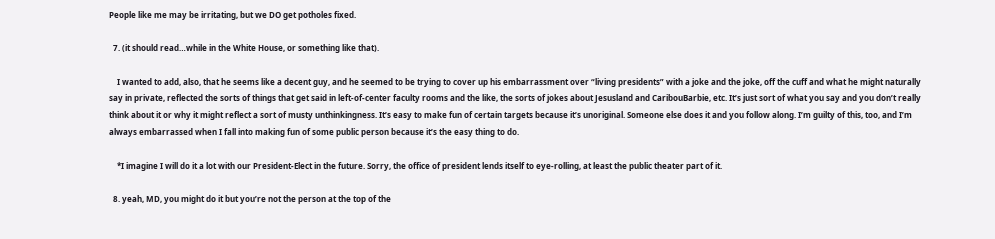People like me may be irritating, but we DO get potholes fixed.

  7. (it should read…while in the White House, or something like that).

    I wanted to add, also, that he seems like a decent guy, and he seemed to be trying to cover up his embarrassment over “living presidents” with a joke and the joke, off the cuff and what he might naturally say in private, reflected the sorts of things that get said in left-of-center faculty rooms and the like, the sorts of jokes about Jesusland and CaribouBarbie, etc. It’s just sort of what you say and you don’t really think about it or why it might reflect a sort of musty unthinkingness. It’s easy to make fun of certain targets because it’s unoriginal. Someone else does it and you follow along. I’m guilty of this, too, and I’m always embarrassed when I fall into making fun of some public person because it’s the easy thing to do.

    *I imagine I will do it a lot with our President-Elect in the future. Sorry, the office of president lends itself to eye-rolling, at least the public theater part of it.

  8. yeah, MD, you might do it but you’re not the person at the top of the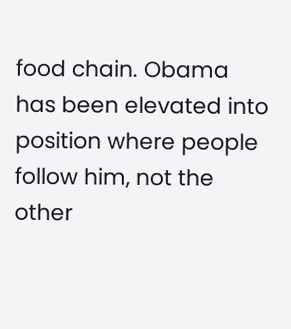food chain. Obama has been elevated into position where people follow him, not the other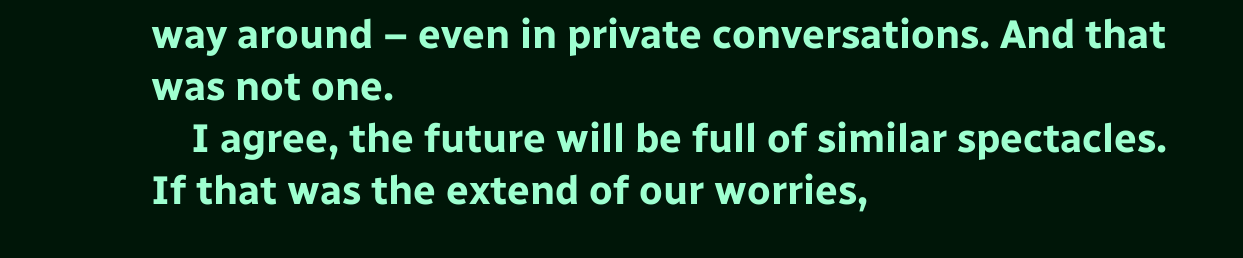way around – even in private conversations. And that was not one.
    I agree, the future will be full of similar spectacles. If that was the extend of our worries,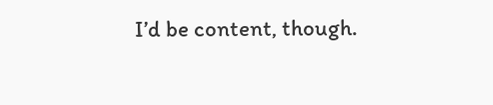I’d be content, though.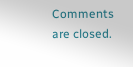Comments are closed.